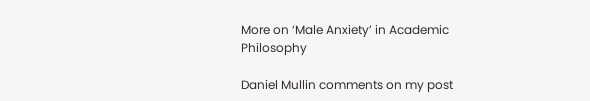More on ‘Male Anxiety’ in Academic Philosophy

Daniel Mullin comments on my post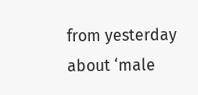from yesterday about ‘male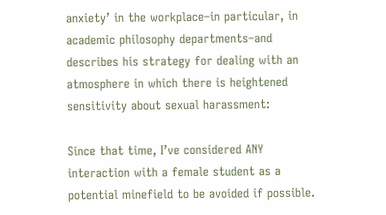anxiety’ in the workplace–in particular, in academic philosophy departments–and describes his strategy for dealing with an atmosphere in which there is heightened sensitivity about sexual harassment:

Since that time, I’ve considered ANY interaction with a female student as a potential minefield to be avoided if possible.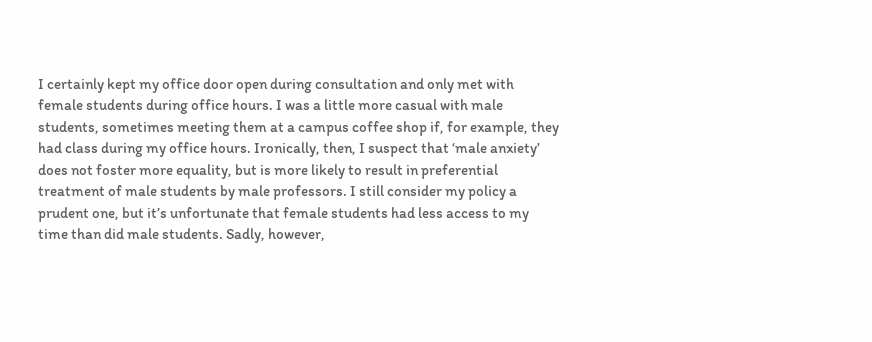I certainly kept my office door open during consultation and only met with female students during office hours. I was a little more casual with male students, sometimes meeting them at a campus coffee shop if, for example, they had class during my office hours. Ironically, then, I suspect that ‘male anxiety’ does not foster more equality, but is more likely to result in preferential treatment of male students by male professors. I still consider my policy a prudent one, but it’s unfortunate that female students had less access to my time than did male students. Sadly, however,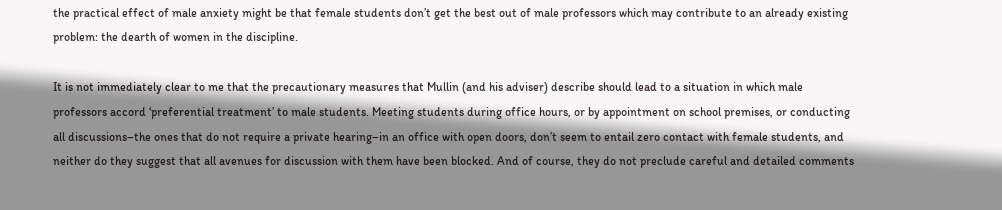the practical effect of male anxiety might be that female students don’t get the best out of male professors which may contribute to an already existing problem: the dearth of women in the discipline.

It is not immediately clear to me that the precautionary measures that Mullin (and his adviser) describe should lead to a situation in which male professors accord ‘preferential treatment’ to male students. Meeting students during office hours, or by appointment on school premises, or conducting all discussions–the ones that do not require a private hearing–in an office with open doors, don’t seem to entail zero contact with female students, and neither do they suggest that all avenues for discussion with them have been blocked. And of course, they do not preclude careful and detailed comments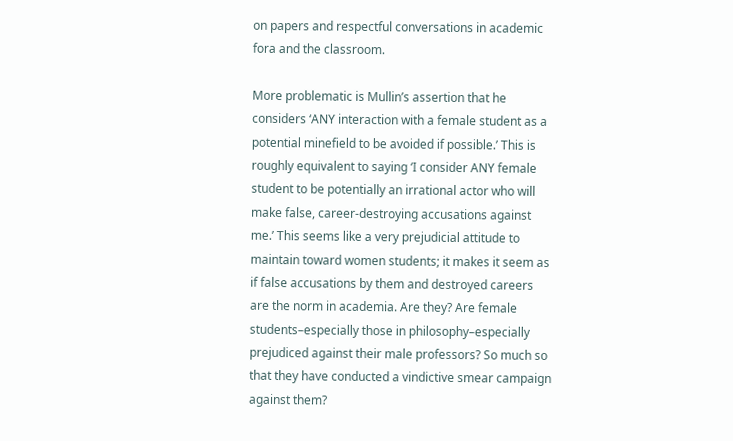on papers and respectful conversations in academic fora and the classroom.

More problematic is Mullin’s assertion that he considers ‘ANY interaction with a female student as a potential minefield to be avoided if possible.’ This is roughly equivalent to saying ‘I consider ANY female student to be potentially an irrational actor who will make false, career-destroying accusations against me.’ This seems like a very prejudicial attitude to maintain toward women students; it makes it seem as if false accusations by them and destroyed careers are the norm in academia. Are they? Are female students–especially those in philosophy–especially prejudiced against their male professors? So much so that they have conducted a vindictive smear campaign against them?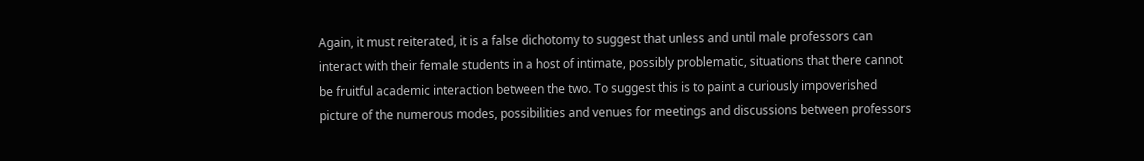Again, it must reiterated, it is a false dichotomy to suggest that unless and until male professors can interact with their female students in a host of intimate, possibly problematic, situations that there cannot be fruitful academic interaction between the two. To suggest this is to paint a curiously impoverished picture of the numerous modes, possibilities and venues for meetings and discussions between professors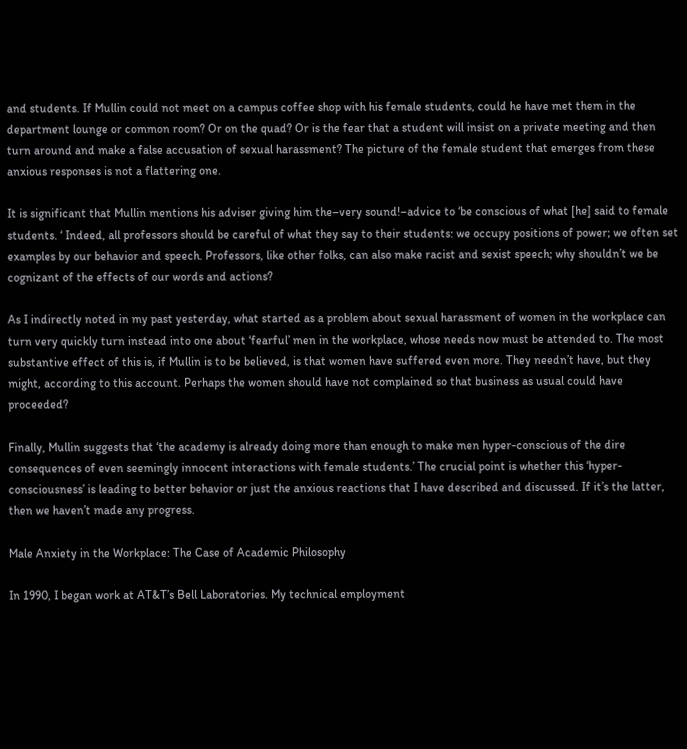and students. If Mullin could not meet on a campus coffee shop with his female students, could he have met them in the department lounge or common room? Or on the quad? Or is the fear that a student will insist on a private meeting and then turn around and make a false accusation of sexual harassment? The picture of the female student that emerges from these anxious responses is not a flattering one.

It is significant that Mullin mentions his adviser giving him the–very sound!–advice to ‘be conscious of what [he] said to female students. ‘ Indeed, all professors should be careful of what they say to their students: we occupy positions of power; we often set examples by our behavior and speech. Professors, like other folks, can also make racist and sexist speech; why shouldn’t we be cognizant of the effects of our words and actions?

As I indirectly noted in my past yesterday, what started as a problem about sexual harassment of women in the workplace can turn very quickly turn instead into one about ‘fearful’ men in the workplace, whose needs now must be attended to. The most substantive effect of this is, if Mullin is to be believed, is that women have suffered even more. They needn’t have, but they might, according to this account. Perhaps the women should have not complained so that business as usual could have proceeded?

Finally, Mullin suggests that ‘the academy is already doing more than enough to make men hyper-conscious of the dire consequences of even seemingly innocent interactions with female students.’ The crucial point is whether this ‘hyper-consciousness’ is leading to better behavior or just the anxious reactions that I have described and discussed. If it’s the latter, then we haven’t made any progress.

Male Anxiety in the Workplace: The Case of Academic Philosophy

In 1990, I began work at AT&T’s Bell Laboratories. My technical employment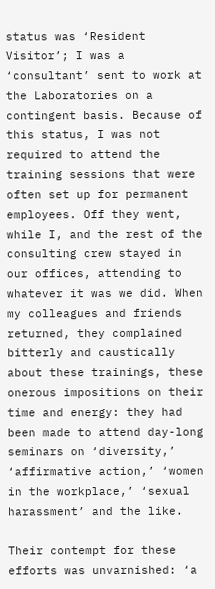status was ‘Resident Visitor’; I was a ‘consultant’ sent to work at the Laboratories on a contingent basis. Because of this status, I was not required to attend the training sessions that were often set up for permanent employees. Off they went, while I, and the rest of the consulting crew stayed in our offices, attending to whatever it was we did. When my colleagues and friends returned, they complained bitterly and caustically about these trainings, these onerous impositions on their time and energy: they had been made to attend day-long seminars on ‘diversity,’ ‘affirmative action,’ ‘women in the workplace,’ ‘sexual harassment’ and the like.

Their contempt for these efforts was unvarnished: ‘a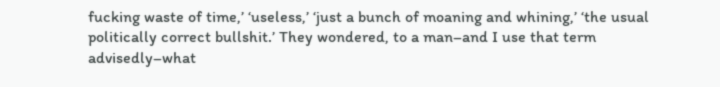fucking waste of time,’ ‘useless,’ ‘just a bunch of moaning and whining,’ ‘the usual politically correct bullshit.’ They wondered, to a man–and I use that term advisedly–what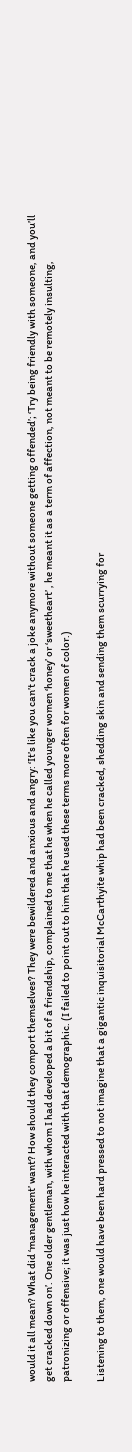would it all mean? What did ‘management’ want? How should they comport themselves? They were bewildered and anxious and angry: ‘It’s like you can’t crack a joke anymore without someone getting offended’; ‘Try being friendly with someone, and you’ll get cracked down on’. One older gentleman, with whom I had developed a bit of a friendship, complained to me that he when he called younger women ‘honey’ or ‘sweetheart’ , he meant it as a term of affection, not meant to be remotely insulting, patronizing or offensive; it was just how he interacted with that demographic. (I failed to point out to him that he used these terms more often for women of color.)

Listening to them, one would have been hard pressed to not imagine that a gigantic inquisitorial McCarthyite whip had been cracked, shedding skin and sending them scurrying for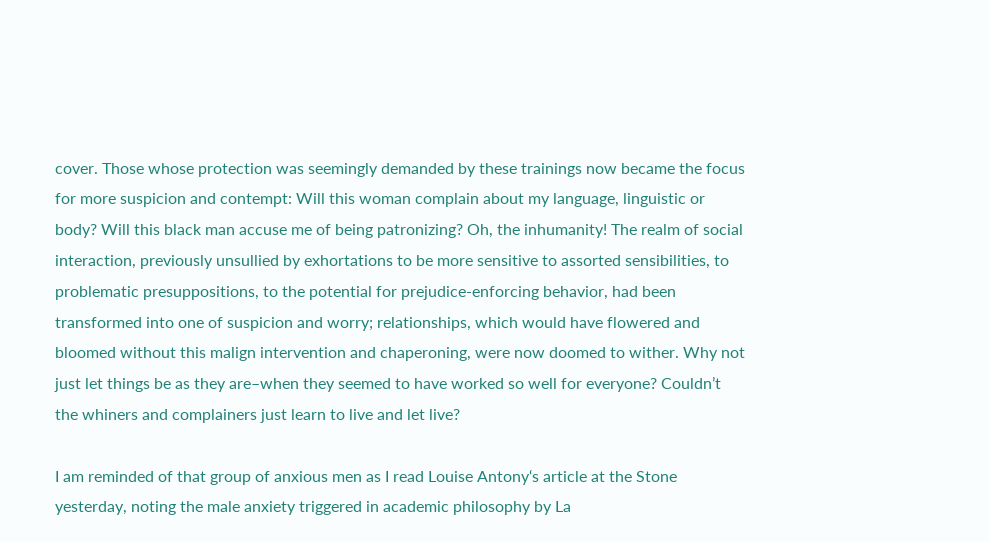cover. Those whose protection was seemingly demanded by these trainings now became the focus for more suspicion and contempt: Will this woman complain about my language, linguistic or body? Will this black man accuse me of being patronizing? Oh, the inhumanity! The realm of social interaction, previously unsullied by exhortations to be more sensitive to assorted sensibilities, to problematic presuppositions, to the potential for prejudice-enforcing behavior, had been transformed into one of suspicion and worry; relationships, which would have flowered and bloomed without this malign intervention and chaperoning, were now doomed to wither. Why not just let things be as they are–when they seemed to have worked so well for everyone? Couldn’t the whiners and complainers just learn to live and let live?

I am reminded of that group of anxious men as I read Louise Antony‘s article at the Stone yesterday, noting the male anxiety triggered in academic philosophy by La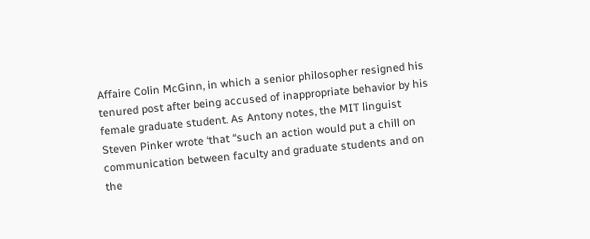Affaire Colin McGinn, in which a senior philosopher resigned his tenured post after being accused of inappropriate behavior by his female graduate student. As Antony notes, the MIT linguist  Steven Pinker wrote ‘that “such an action would put a chill on communication between faculty and graduate students and on the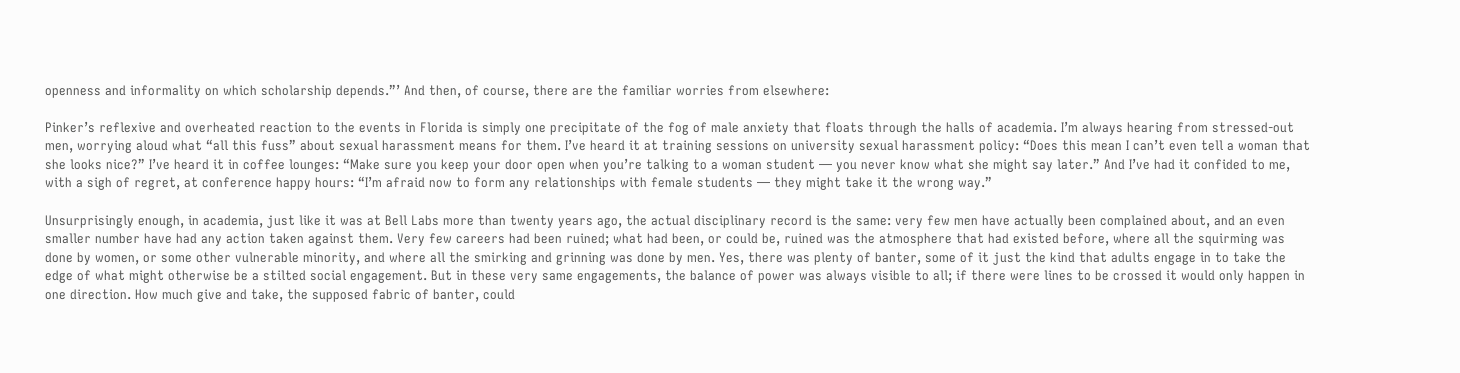openness and informality on which scholarship depends.”’ And then, of course, there are the familiar worries from elsewhere:

Pinker’s reflexive and overheated reaction to the events in Florida is simply one precipitate of the fog of male anxiety that floats through the halls of academia. I’m always hearing from stressed-out men, worrying aloud what “all this fuss” about sexual harassment means for them. I’ve heard it at training sessions on university sexual harassment policy: “Does this mean I can’t even tell a woman that she looks nice?” I’ve heard it in coffee lounges: “Make sure you keep your door open when you’re talking to a woman student — you never know what she might say later.” And I’ve had it confided to me, with a sigh of regret, at conference happy hours: “I’m afraid now to form any relationships with female students — they might take it the wrong way.”

Unsurprisingly enough, in academia, just like it was at Bell Labs more than twenty years ago, the actual disciplinary record is the same: very few men have actually been complained about, and an even smaller number have had any action taken against them. Very few careers had been ruined; what had been, or could be, ruined was the atmosphere that had existed before, where all the squirming was done by women, or some other vulnerable minority, and where all the smirking and grinning was done by men. Yes, there was plenty of banter, some of it just the kind that adults engage in to take the edge of what might otherwise be a stilted social engagement. But in these very same engagements, the balance of power was always visible to all; if there were lines to be crossed it would only happen in one direction. How much give and take, the supposed fabric of banter, could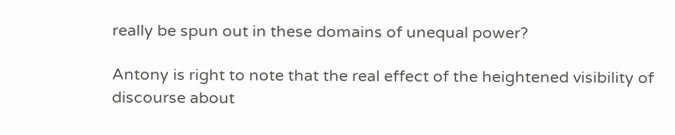really be spun out in these domains of unequal power?

Antony is right to note that the real effect of the heightened visibility of discourse about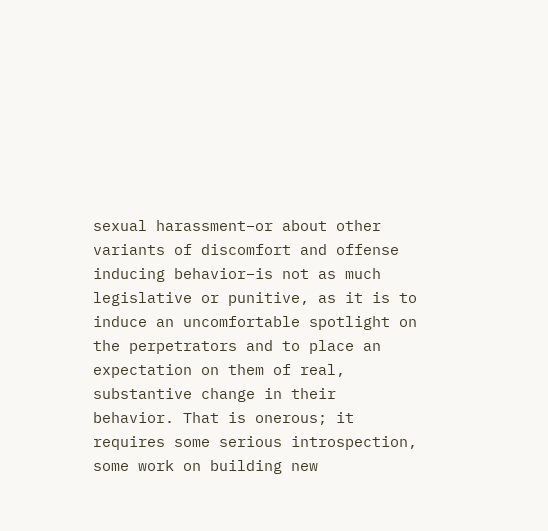sexual harassment–or about other variants of discomfort and offense inducing behavior–is not as much legislative or punitive, as it is to induce an uncomfortable spotlight on the perpetrators and to place an expectation on them of real, substantive change in their behavior. That is onerous; it requires some serious introspection, some work on building new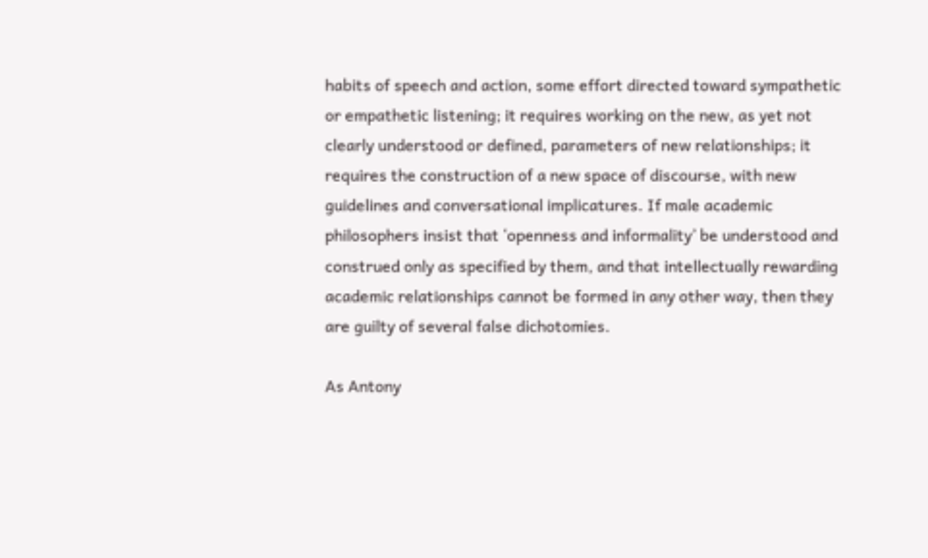habits of speech and action, some effort directed toward sympathetic or empathetic listening; it requires working on the new, as yet not clearly understood or defined, parameters of new relationships; it requires the construction of a new space of discourse, with new guidelines and conversational implicatures. If male academic philosophers insist that ‘openness and informality’ be understood and construed only as specified by them, and that intellectually rewarding academic relationships cannot be formed in any other way, then they are guilty of several false dichotomies.

As Antony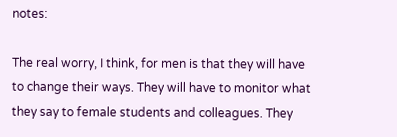notes:

The real worry, I think, for men is that they will have to change their ways. They will have to monitor what they say to female students and colleagues. They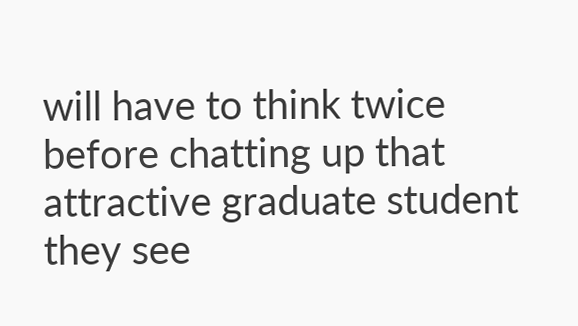will have to think twice before chatting up that attractive graduate student they see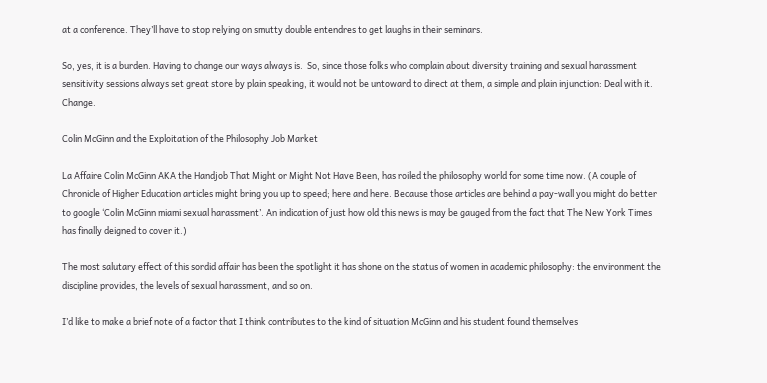at a conference. They’ll have to stop relying on smutty double entendres to get laughs in their seminars.

So, yes, it is a burden. Having to change our ways always is.  So, since those folks who complain about diversity training and sexual harassment sensitivity sessions always set great store by plain speaking, it would not be untoward to direct at them, a simple and plain injunction: Deal with it. Change.

Colin McGinn and the Exploitation of the Philosophy Job Market

La Affaire Colin McGinn AKA the Handjob That Might or Might Not Have Been, has roiled the philosophy world for some time now. (A couple of Chronicle of Higher Education articles might bring you up to speed; here and here. Because those articles are behind a pay-wall you might do better to google ‘Colin McGinn miami sexual harassment’. An indication of just how old this news is may be gauged from the fact that The New York Times has finally deigned to cover it.)

The most salutary effect of this sordid affair has been the spotlight it has shone on the status of women in academic philosophy: the environment the discipline provides, the levels of sexual harassment, and so on.

I’d like to make a brief note of a factor that I think contributes to the kind of situation McGinn and his student found themselves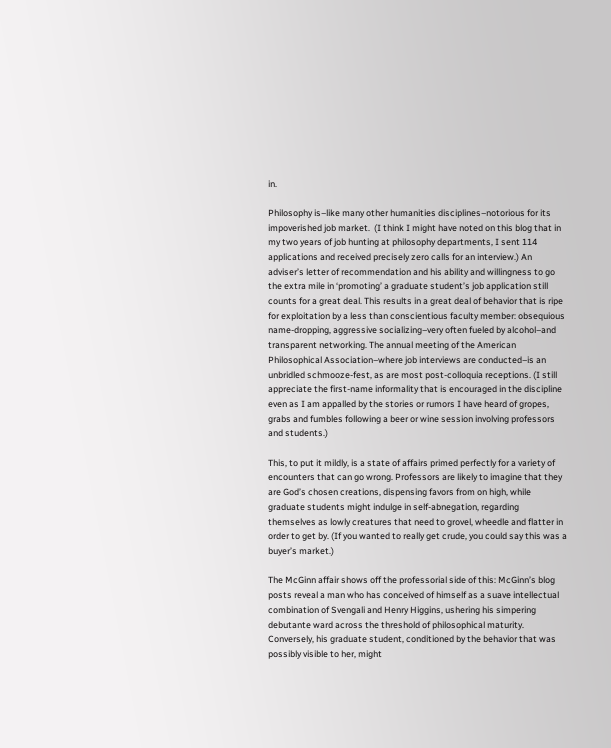in.

Philosophy is–like many other humanities disciplines–notorious for its impoverished job market.  (I think I might have noted on this blog that in my two years of job hunting at philosophy departments, I sent 114 applications and received precisely zero calls for an interview.) An adviser’s letter of recommendation and his ability and willingness to go the extra mile in ‘promoting’ a graduate student’s job application still counts for a great deal. This results in a great deal of behavior that is ripe for exploitation by a less than conscientious faculty member: obsequious name-dropping, aggressive socializing–very often fueled by alcohol–and transparent networking. The annual meeting of the American Philosophical Association–where job interviews are conducted–is an unbridled schmooze-fest, as are most post-colloquia receptions. (I still appreciate the first-name informality that is encouraged in the discipline even as I am appalled by the stories or rumors I have heard of gropes, grabs and fumbles following a beer or wine session involving professors and students.)

This, to put it mildly, is a state of affairs primed perfectly for a variety of encounters that can go wrong. Professors are likely to imagine that they are God’s chosen creations, dispensing favors from on high, while graduate students might indulge in self-abnegation, regarding themselves as lowly creatures that need to grovel, wheedle and flatter in order to get by. (If you wanted to really get crude, you could say this was a buyer’s market.)

The McGinn affair shows off the professorial side of this: McGinn’s blog posts reveal a man who has conceived of himself as a suave intellectual combination of Svengali and Henry Higgins, ushering his simpering debutante ward across the threshold of philosophical maturity.  Conversely, his graduate student, conditioned by the behavior that was possibly visible to her, might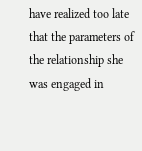have realized too late that the parameters of the relationship she was engaged in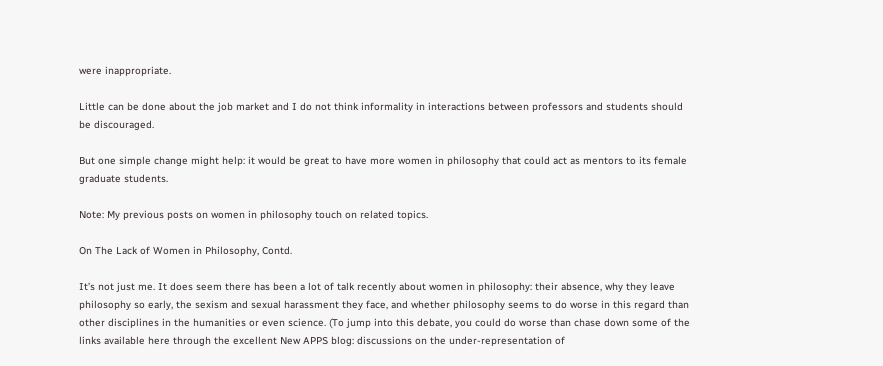were inappropriate.

Little can be done about the job market and I do not think informality in interactions between professors and students should be discouraged.

But one simple change might help: it would be great to have more women in philosophy that could act as mentors to its female graduate students.

Note: My previous posts on women in philosophy touch on related topics.

On The Lack of Women in Philosophy, Contd.

It’s not just me. It does seem there has been a lot of talk recently about women in philosophy: their absence, why they leave philosophy so early, the sexism and sexual harassment they face, and whether philosophy seems to do worse in this regard than other disciplines in the humanities or even science. (To jump into this debate, you could do worse than chase down some of the links available here through the excellent New APPS blog: discussions on the under-representation of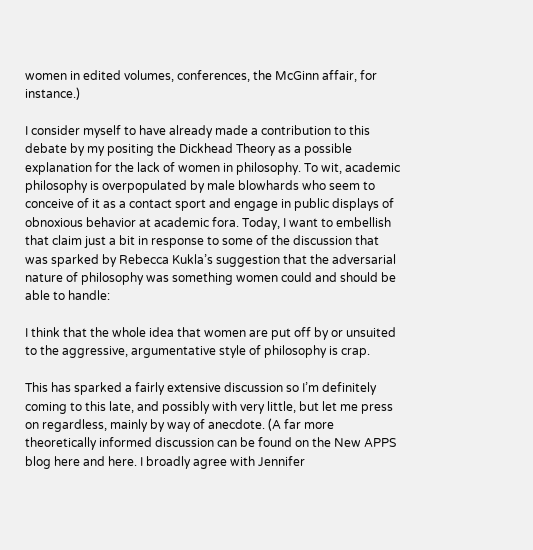women in edited volumes, conferences, the McGinn affair, for instance.)

I consider myself to have already made a contribution to this debate by my positing the Dickhead Theory as a possible explanation for the lack of women in philosophy. To wit, academic philosophy is overpopulated by male blowhards who seem to conceive of it as a contact sport and engage in public displays of obnoxious behavior at academic fora. Today, I want to embellish that claim just a bit in response to some of the discussion that was sparked by Rebecca Kukla’s suggestion that the adversarial nature of philosophy was something women could and should be able to handle:

I think that the whole idea that women are put off by or unsuited to the aggressive, argumentative style of philosophy is crap.

This has sparked a fairly extensive discussion so I’m definitely coming to this late, and possibly with very little, but let me press on regardless, mainly by way of anecdote. (A far more theoretically informed discussion can be found on the New APPS blog here and here. I broadly agree with Jennifer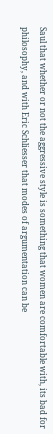Saul that whether or not the aggressive style is something that women are comfortable with, its bad for philosophy, and with Eric Schliesser that modes of argumentation can be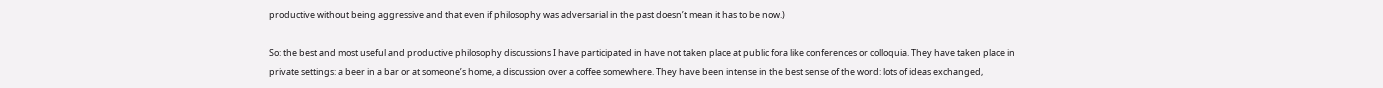productive without being aggressive and that even if philosophy was adversarial in the past doesn’t mean it has to be now.)

So: the best and most useful and productive philosophy discussions I have participated in have not taken place at public fora like conferences or colloquia. They have taken place in private settings: a beer in a bar or at someone’s home, a discussion over a coffee somewhere. They have been intense in the best sense of the word: lots of ideas exchanged,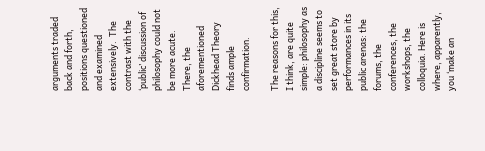arguments traded back and forth, positions questioned and examined extensively.  The contrast with the ‘public’ discussion of philosophy could not be more acute. There, the aforementioned Dickhead Theory finds ample confirmation.

The reasons for this, I think, are quite simple: philosophy as a discipline seems to set great store by performances in its public arenas: the forums, the conferences, the workshops, the colloquia. Here is where, apparently, you ‘make an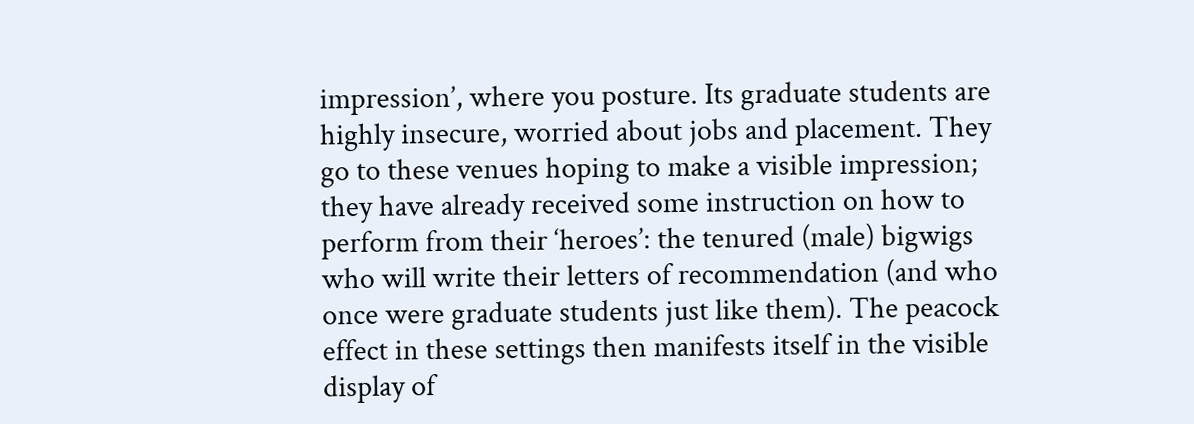impression’, where you posture. Its graduate students are highly insecure, worried about jobs and placement. They go to these venues hoping to make a visible impression; they have already received some instruction on how to perform from their ‘heroes’: the tenured (male) bigwigs who will write their letters of recommendation (and who once were graduate students just like them). The peacock effect in these settings then manifests itself in the visible display of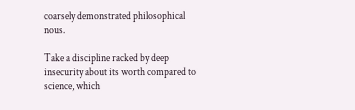coarsely demonstrated philosophical nous.

Take a discipline racked by deep insecurity about its worth compared to science, which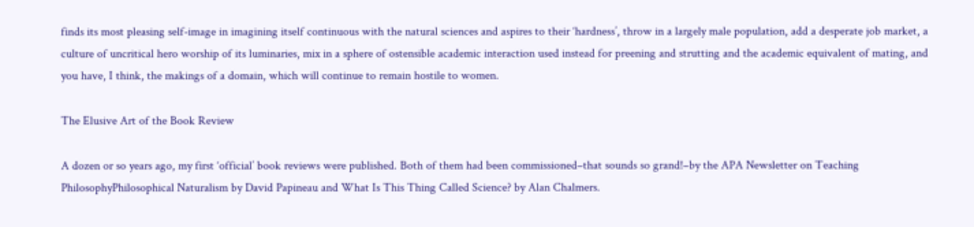finds its most pleasing self-image in imagining itself continuous with the natural sciences and aspires to their ‘hardness’, throw in a largely male population, add a desperate job market, a culture of uncritical hero worship of its luminaries, mix in a sphere of ostensible academic interaction used instead for preening and strutting and the academic equivalent of mating, and you have, I think, the makings of a domain, which will continue to remain hostile to women.

The Elusive Art of the Book Review

A dozen or so years ago, my first ‘official’ book reviews were published. Both of them had been commissioned–that sounds so grand!–by the APA Newsletter on Teaching PhilosophyPhilosophical Naturalism by David Papineau and What Is This Thing Called Science? by Alan Chalmers.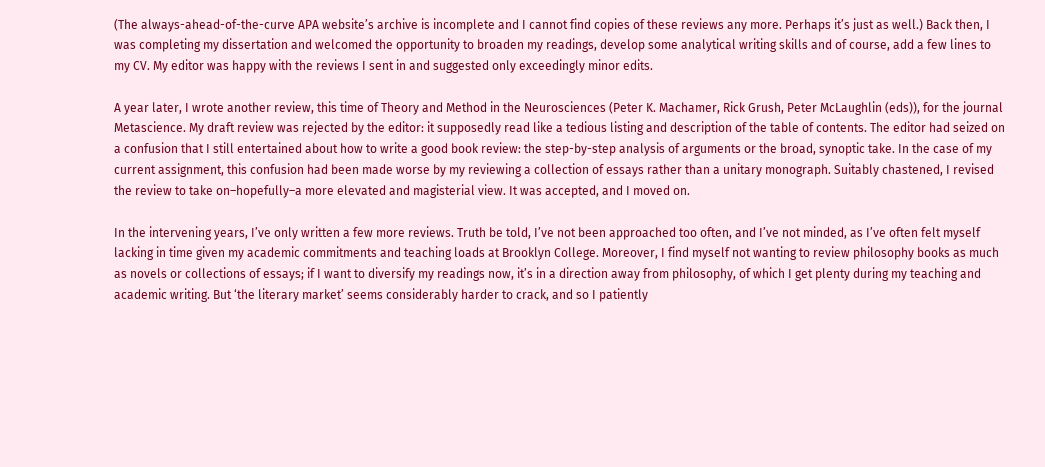(The always-ahead-of-the-curve APA website’s archive is incomplete and I cannot find copies of these reviews any more. Perhaps it’s just as well.) Back then, I was completing my dissertation and welcomed the opportunity to broaden my readings, develop some analytical writing skills and of course, add a few lines to my CV. My editor was happy with the reviews I sent in and suggested only exceedingly minor edits.

A year later, I wrote another review, this time of Theory and Method in the Neurosciences (Peter K. Machamer, Rick Grush, Peter McLaughlin (eds)), for the journal Metascience. My draft review was rejected by the editor: it supposedly read like a tedious listing and description of the table of contents. The editor had seized on a confusion that I still entertained about how to write a good book review: the step-by-step analysis of arguments or the broad, synoptic take. In the case of my current assignment, this confusion had been made worse by my reviewing a collection of essays rather than a unitary monograph. Suitably chastened, I revised the review to take on–hopefully–a more elevated and magisterial view. It was accepted, and I moved on.

In the intervening years, I’ve only written a few more reviews. Truth be told, I’ve not been approached too often, and I’ve not minded, as I’ve often felt myself lacking in time given my academic commitments and teaching loads at Brooklyn College. Moreover, I find myself not wanting to review philosophy books as much as novels or collections of essays; if I want to diversify my readings now, it’s in a direction away from philosophy, of which I get plenty during my teaching and academic writing. But ‘the literary market’ seems considerably harder to crack, and so I patiently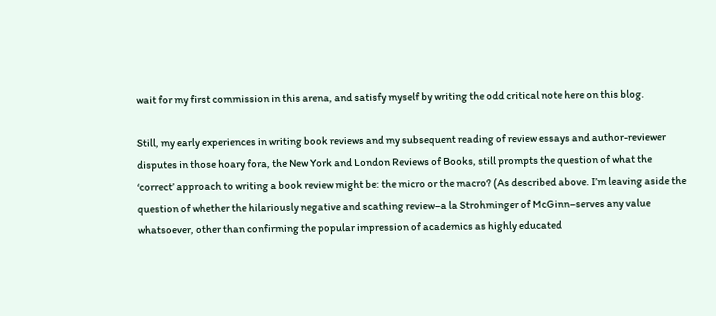wait for my first commission in this arena, and satisfy myself by writing the odd critical note here on this blog.

Still, my early experiences in writing book reviews and my subsequent reading of review essays and author-reviewer disputes in those hoary fora, the New York and London Reviews of Books, still prompts the question of what the ‘correct’ approach to writing a book review might be: the micro or the macro? (As described above. I’m leaving aside the question of whether the hilariously negative and scathing review–a la Strohminger of McGinn–serves any value whatsoever, other than confirming the popular impression of academics as highly educated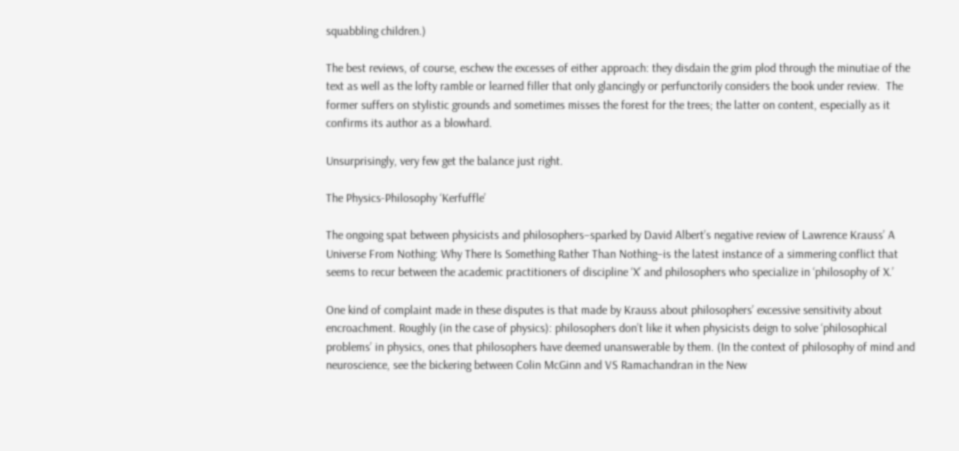squabbling children.)

The best reviews, of course, eschew the excesses of either approach: they disdain the grim plod through the minutiae of the text as well as the lofty ramble or learned filler that only glancingly or perfunctorily considers the book under review.  The former suffers on stylistic grounds and sometimes misses the forest for the trees; the latter on content, especially as it confirms its author as a blowhard.

Unsurprisingly, very few get the balance just right.

The Physics-Philosophy ‘Kerfuffle’

The ongoing spat between physicists and philosophers–sparked by David Albert’s negative review of Lawrence Krauss’ A Universe From Nothing: Why There Is Something Rather Than Nothing–is the latest instance of a simmering conflict that seems to recur between the academic practitioners of discipline ‘X’ and philosophers who specialize in ‘philosophy of X.’

One kind of complaint made in these disputes is that made by Krauss about philosophers’ excessive sensitivity about encroachment. Roughly (in the case of physics): philosophers don’t like it when physicists deign to solve ‘philosophical problems’ in physics, ones that philosophers have deemed unanswerable by them. (In the context of philosophy of mind and neuroscience, see the bickering between Colin McGinn and VS Ramachandran in the New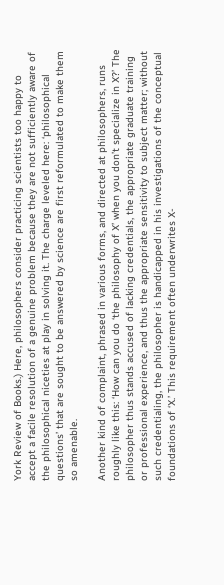York Review of Books.) Here, philosophers consider practicing scientists too happy to accept a facile resolution of a genuine problem because they are not sufficiently aware of the philosophical niceties at play in solving it. The charge leveled here: ‘philosophical questions’ that are sought to be answered by science are first reformulated to make them so amenable.

Another kind of complaint, phrased in various forms, and directed at philosophers, runs roughly like this: ‘How can you do ‘the philosophy of X’ when you don’t specialize in X?’ The philosopher thus stands accused of lacking credentials, the appropriate graduate training or professional experience, and thus the appropriate sensitivity to subject matter; without such credentialing, the philosopher is handicapped in his investigations of the conceptual foundations of ‘X.’ This requirement often underwrites X-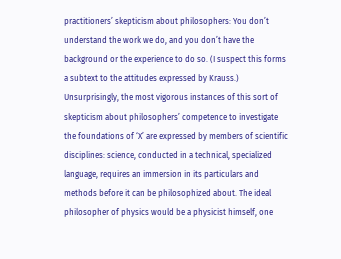practitioners’ skepticism about philosophers: You don’t understand the work we do, and you don’t have the background or the experience to do so. (I suspect this forms a subtext to the attitudes expressed by Krauss.) Unsurprisingly, the most vigorous instances of this sort of skepticism about philosophers’ competence to investigate the foundations of ‘X’ are expressed by members of scientific disciplines: science, conducted in a technical, specialized language, requires an immersion in its particulars and methods before it can be philosophized about. The ideal philosopher of physics would be a physicist himself, one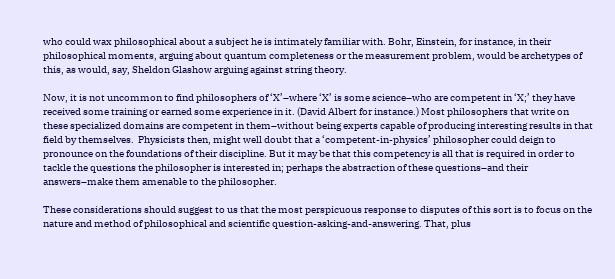who could wax philosophical about a subject he is intimately familiar with. Bohr, Einstein, for instance, in their philosophical moments, arguing about quantum completeness or the measurement problem, would be archetypes of this, as would, say, Sheldon Glashow arguing against string theory.

Now, it is not uncommon to find philosophers of ‘X’–where ‘X’ is some science–who are competent in ‘X;’ they have received some training or earned some experience in it. (David Albert for instance.) Most philosophers that write on these specialized domains are competent in them–without being experts capable of producing interesting results in that field by themselves.  Physicists then, might well doubt that a ‘competent-in-physics’ philosopher could deign to pronounce on the foundations of their discipline. But it may be that this competency is all that is required in order to tackle the questions the philosopher is interested in; perhaps the abstraction of these questions–and their answers–make them amenable to the philosopher.

These considerations should suggest to us that the most perspicuous response to disputes of this sort is to focus on the nature and method of philosophical and scientific question-asking-and-answering. That, plus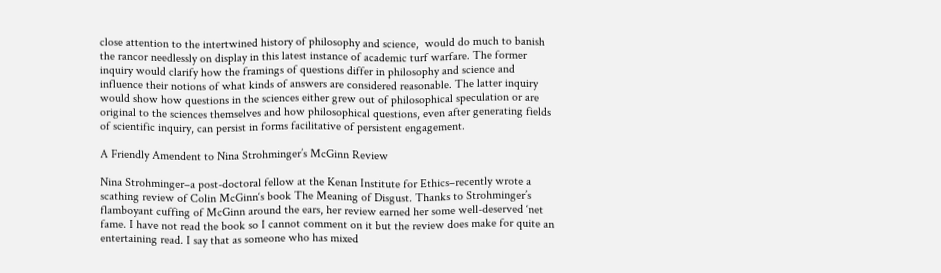close attention to the intertwined history of philosophy and science,  would do much to banish the rancor needlessly on display in this latest instance of academic turf warfare. The former inquiry would clarify how the framings of questions differ in philosophy and science and influence their notions of what kinds of answers are considered reasonable. The latter inquiry would show how questions in the sciences either grew out of philosophical speculation or are original to the sciences themselves and how philosophical questions, even after generating fields of scientific inquiry, can persist in forms facilitative of persistent engagement.

A Friendly Amendent to Nina Strohminger’s McGinn Review

Nina Strohminger–a post-doctoral fellow at the Kenan Institute for Ethics–recently wrote a scathing review of Colin McGinn‘s book The Meaning of Disgust. Thanks to Strohminger’s flamboyant cuffing of McGinn around the ears, her review earned her some well-deserved ‘net fame. I have not read the book so I cannot comment on it but the review does make for quite an entertaining read. I say that as someone who has mixed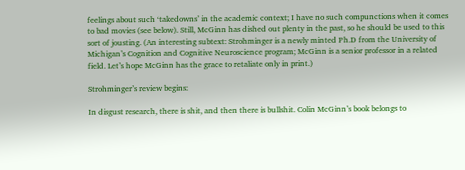feelings about such ‘takedowns’ in the academic context; I have no such compunctions when it comes to bad movies (see below). Still, McGinn has dished out plenty in the past, so he should be used to this sort of jousting. (An interesting subtext: Strohminger is a newly minted Ph.D from the University of Michigan’s Cognition and Cognitive Neuroscience program; McGinn is a senior professor in a related field. Let’s hope McGinn has the grace to retaliate only in print.)

Strohminger’s review begins:

In disgust research, there is shit, and then there is bullshit. Colin McGinn’s book belongs to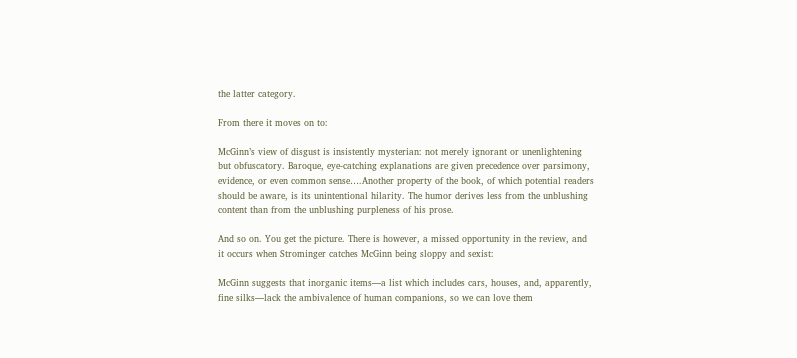the latter category.

From there it moves on to:

McGinn’s view of disgust is insistently mysterian: not merely ignorant or unenlightening but obfuscatory. Baroque, eye-catching explanations are given precedence over parsimony, evidence, or even common sense….Another property of the book, of which potential readers should be aware, is its unintentional hilarity. The humor derives less from the unblushing content than from the unblushing purpleness of his prose.

And so on. You get the picture. There is however, a missed opportunity in the review, and it occurs when Strominger catches McGinn being sloppy and sexist:

McGinn suggests that inorganic items—a list which includes cars, houses, and, apparently, fine silks—lack the ambivalence of human companions, so we can love them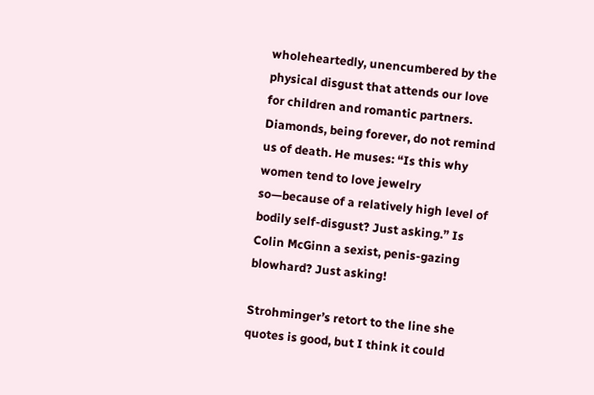wholeheartedly, unencumbered by the physical disgust that attends our love for children and romantic partners. Diamonds, being forever, do not remind us of death. He muses: “Is this why women tend to love jewelry so—because of a relatively high level of bodily self-disgust? Just asking.” Is Colin McGinn a sexist, penis-gazing blowhard? Just asking!

Strohminger’s retort to the line she quotes is good, but I think it could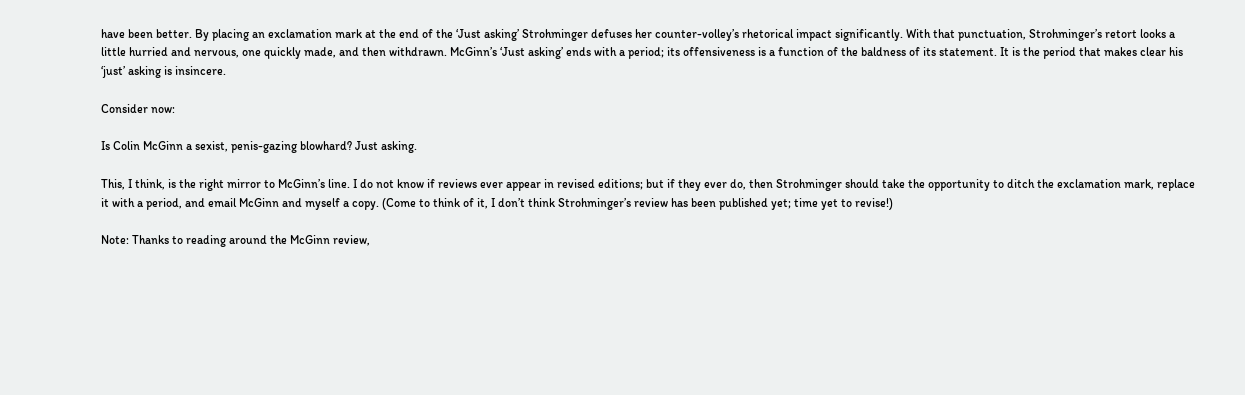have been better. By placing an exclamation mark at the end of the ‘Just asking’ Strohminger defuses her counter-volley’s rhetorical impact significantly. With that punctuation, Strohminger’s retort looks a little hurried and nervous, one quickly made, and then withdrawn. McGinn’s ‘Just asking’ ends with a period; its offensiveness is a function of the baldness of its statement. It is the period that makes clear his ‘just’ asking is insincere.

Consider now:

Is Colin McGinn a sexist, penis-gazing blowhard? Just asking.

This, I think, is the right mirror to McGinn’s line. I do not know if reviews ever appear in revised editions; but if they ever do, then Strohminger should take the opportunity to ditch the exclamation mark, replace it with a period, and email McGinn and myself a copy. (Come to think of it, I don’t think Strohminger’s review has been published yet; time yet to revise!)

Note: Thanks to reading around the McGinn review,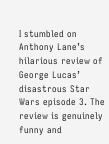I stumbled on Anthony Lane’s hilarious review of George Lucas’ disastrous Star Wars episode 3. The review is genuinely funny and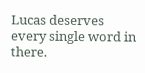Lucas deserves every single word in there.